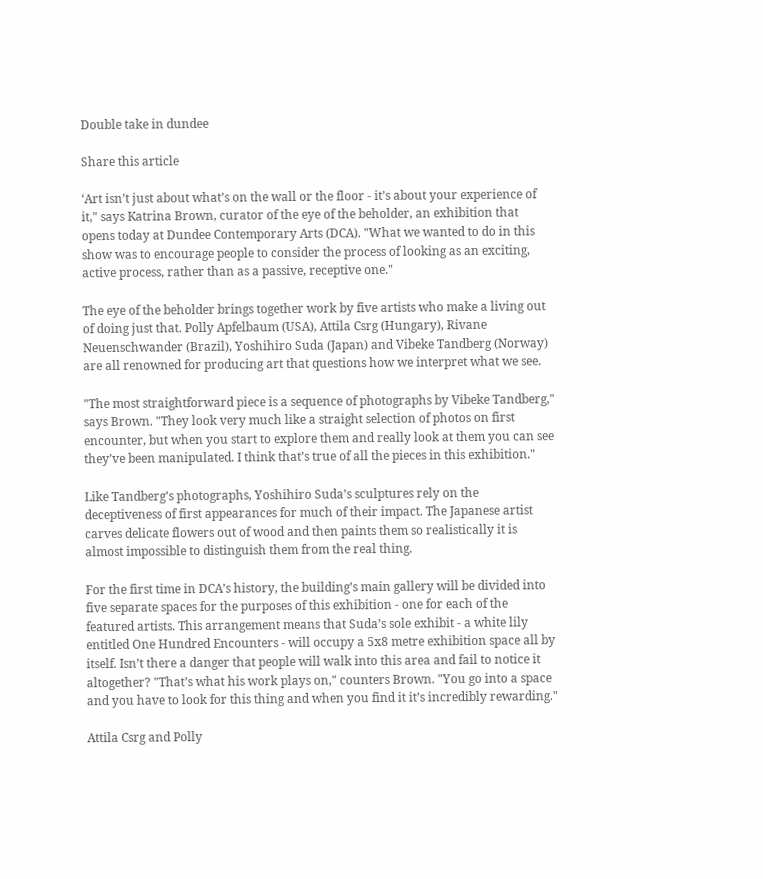Double take in dundee

Share this article

‘Art isn’t just about what’s on the wall or the floor - it’s about your experience of it," says Katrina Brown, curator of the eye of the beholder, an exhibition that opens today at Dundee Contemporary Arts (DCA). "What we wanted to do in this show was to encourage people to consider the process of looking as an exciting, active process, rather than as a passive, receptive one."

The eye of the beholder brings together work by five artists who make a living out of doing just that. Polly Apfelbaum (USA), Attila Csrg (Hungary), Rivane Neuenschwander (Brazil), Yoshihiro Suda (Japan) and Vibeke Tandberg (Norway) are all renowned for producing art that questions how we interpret what we see.

"The most straightforward piece is a sequence of photographs by Vibeke Tandberg," says Brown. "They look very much like a straight selection of photos on first encounter, but when you start to explore them and really look at them you can see they’ve been manipulated. I think that’s true of all the pieces in this exhibition."

Like Tandberg’s photographs, Yoshihiro Suda’s sculptures rely on the deceptiveness of first appearances for much of their impact. The Japanese artist carves delicate flowers out of wood and then paints them so realistically it is almost impossible to distinguish them from the real thing.

For the first time in DCA’s history, the building’s main gallery will be divided into five separate spaces for the purposes of this exhibition - one for each of the featured artists. This arrangement means that Suda’s sole exhibit - a white lily entitled One Hundred Encounters - will occupy a 5x8 metre exhibition space all by itself. Isn’t there a danger that people will walk into this area and fail to notice it altogether? "That’s what his work plays on," counters Brown. "You go into a space and you have to look for this thing and when you find it it’s incredibly rewarding."

Attila Csrg and Polly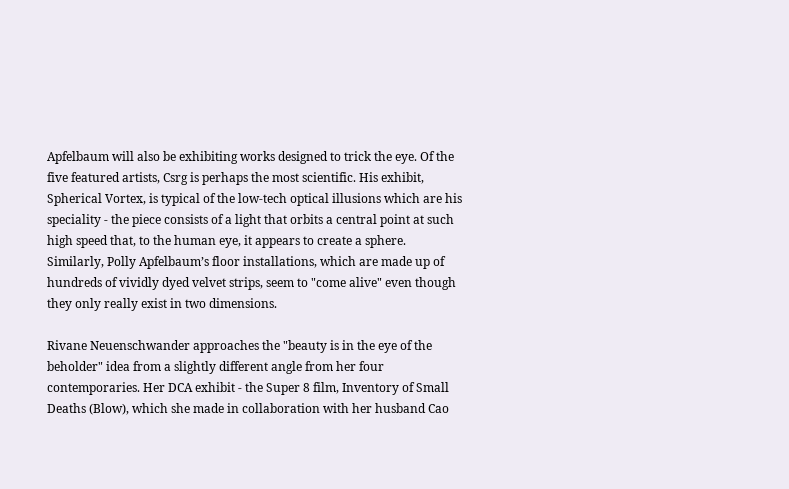Apfelbaum will also be exhibiting works designed to trick the eye. Of the five featured artists, Csrg is perhaps the most scientific. His exhibit, Spherical Vortex, is typical of the low-tech optical illusions which are his speciality - the piece consists of a light that orbits a central point at such high speed that, to the human eye, it appears to create a sphere. Similarly, Polly Apfelbaum’s floor installations, which are made up of hundreds of vividly dyed velvet strips, seem to "come alive" even though they only really exist in two dimensions.

Rivane Neuenschwander approaches the "beauty is in the eye of the beholder" idea from a slightly different angle from her four contemporaries. Her DCA exhibit - the Super 8 film, Inventory of Small Deaths (Blow), which she made in collaboration with her husband Cao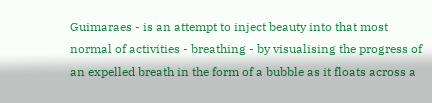Guimaraes - is an attempt to inject beauty into that most normal of activities - breathing - by visualising the progress of an expelled breath in the form of a bubble as it floats across a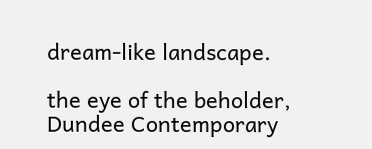dream-like landscape.

the eye of the beholder, Dundee Contemporary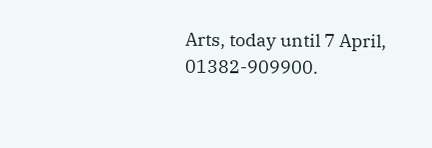Arts, today until 7 April, 01382-909900.